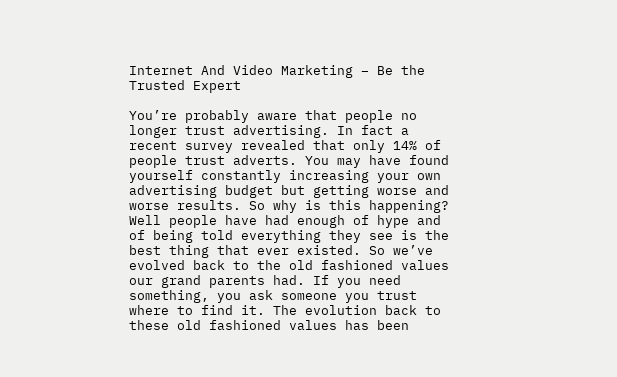Internet And Video Marketing – Be the Trusted Expert

You’re probably aware that people no longer trust advertising. In fact a recent survey revealed that only 14% of people trust adverts. You may have found yourself constantly increasing your own advertising budget but getting worse and worse results. So why is this happening? Well people have had enough of hype and of being told everything they see is the best thing that ever existed. So we’ve evolved back to the old fashioned values our grand parents had. If you need something, you ask someone you trust where to find it. The evolution back to these old fashioned values has been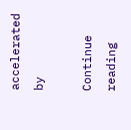accelerated by

Continue reading